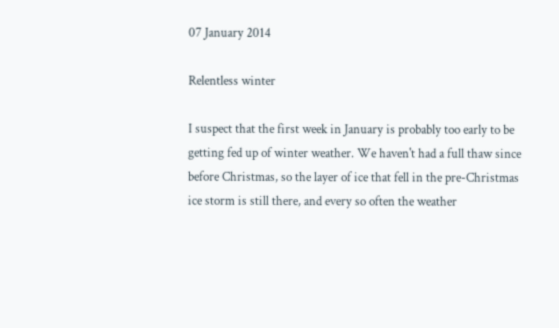07 January 2014

Relentless winter

I suspect that the first week in January is probably too early to be getting fed up of winter weather. We haven't had a full thaw since before Christmas, so the layer of ice that fell in the pre-Christmas ice storm is still there, and every so often the weather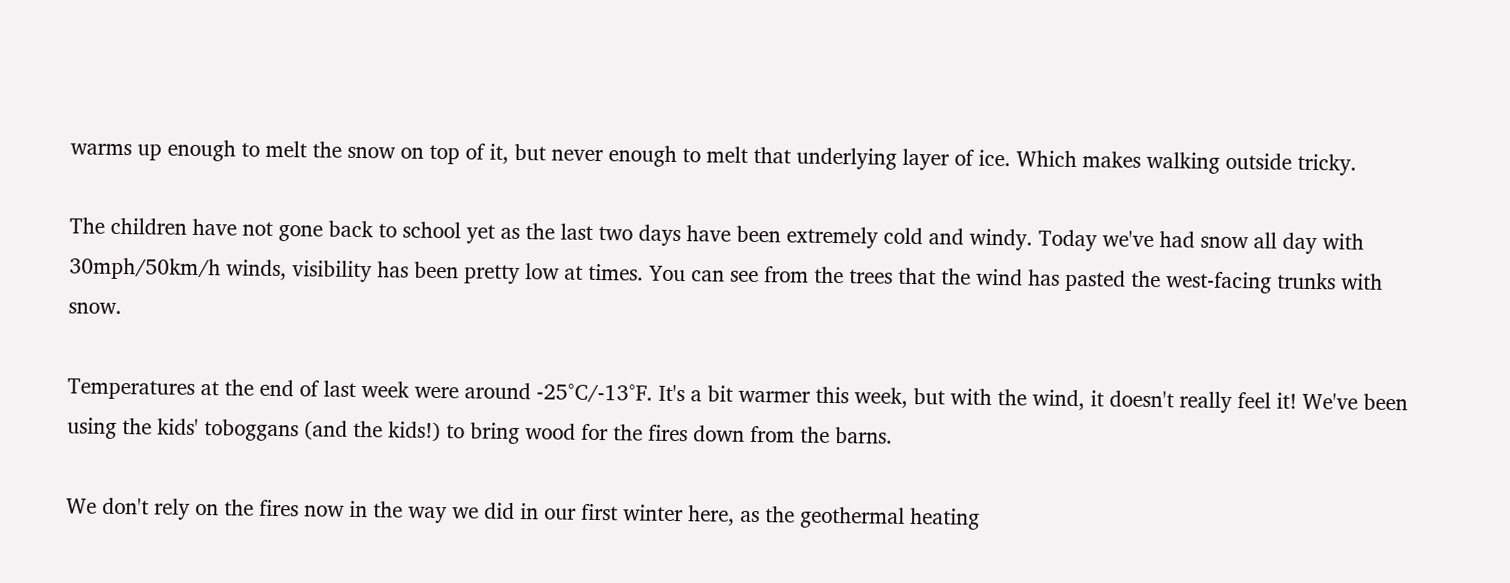warms up enough to melt the snow on top of it, but never enough to melt that underlying layer of ice. Which makes walking outside tricky.

The children have not gone back to school yet as the last two days have been extremely cold and windy. Today we've had snow all day with 30mph/50km/h winds, visibility has been pretty low at times. You can see from the trees that the wind has pasted the west-facing trunks with snow.

Temperatures at the end of last week were around -25°C/-13°F. It's a bit warmer this week, but with the wind, it doesn't really feel it! We've been using the kids' toboggans (and the kids!) to bring wood for the fires down from the barns.

We don't rely on the fires now in the way we did in our first winter here, as the geothermal heating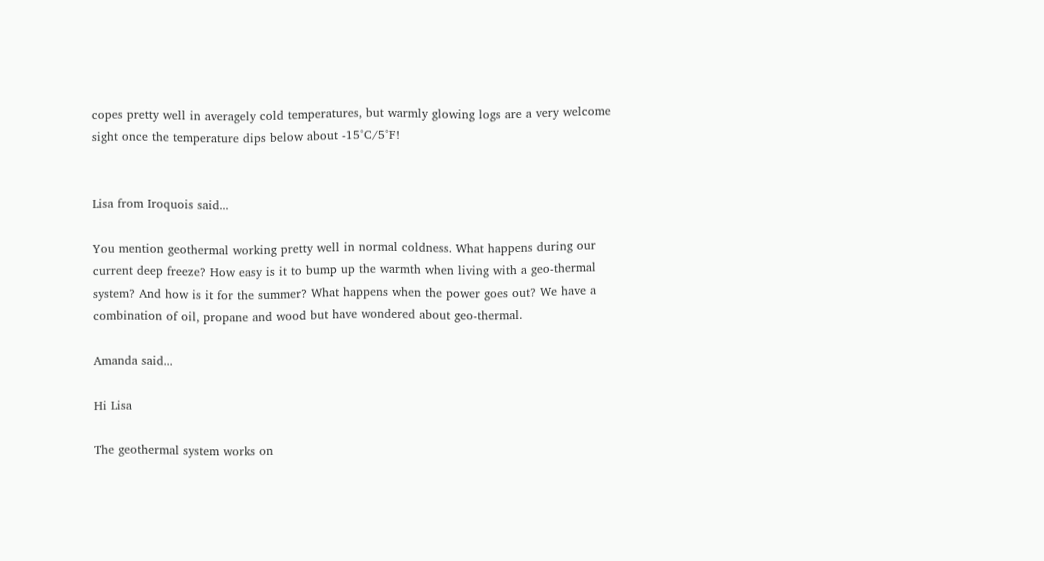copes pretty well in averagely cold temperatures, but warmly glowing logs are a very welcome sight once the temperature dips below about -15°C/5°F!


Lisa from Iroquois said...

You mention geothermal working pretty well in normal coldness. What happens during our current deep freeze? How easy is it to bump up the warmth when living with a geo-thermal system? And how is it for the summer? What happens when the power goes out? We have a combination of oil, propane and wood but have wondered about geo-thermal.

Amanda said...

Hi Lisa

The geothermal system works on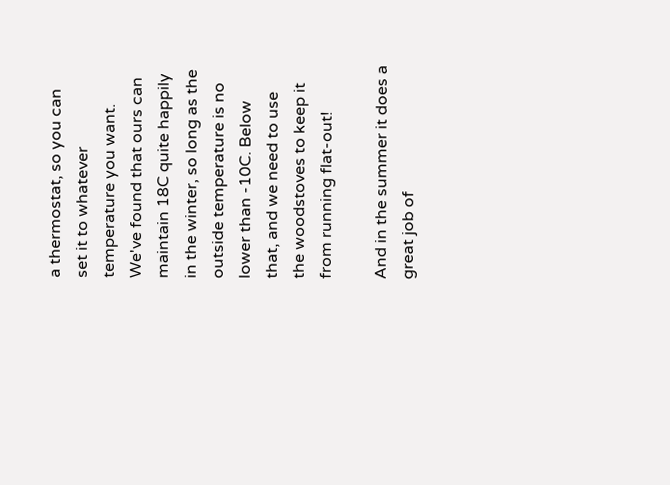a thermostat, so you can set it to whatever temperature you want. We've found that ours can maintain 18C quite happily in the winter, so long as the outside temperature is no lower than -10C. Below that, and we need to use the woodstoves to keep it from running flat-out!

And in the summer it does a great job of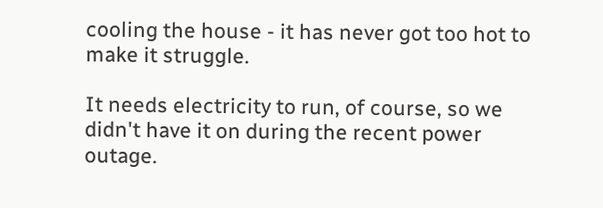cooling the house - it has never got too hot to make it struggle.

It needs electricity to run, of course, so we didn't have it on during the recent power outage.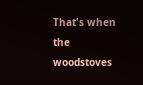That's when the woodstoves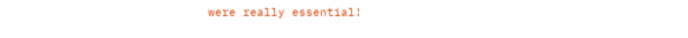were really essential!